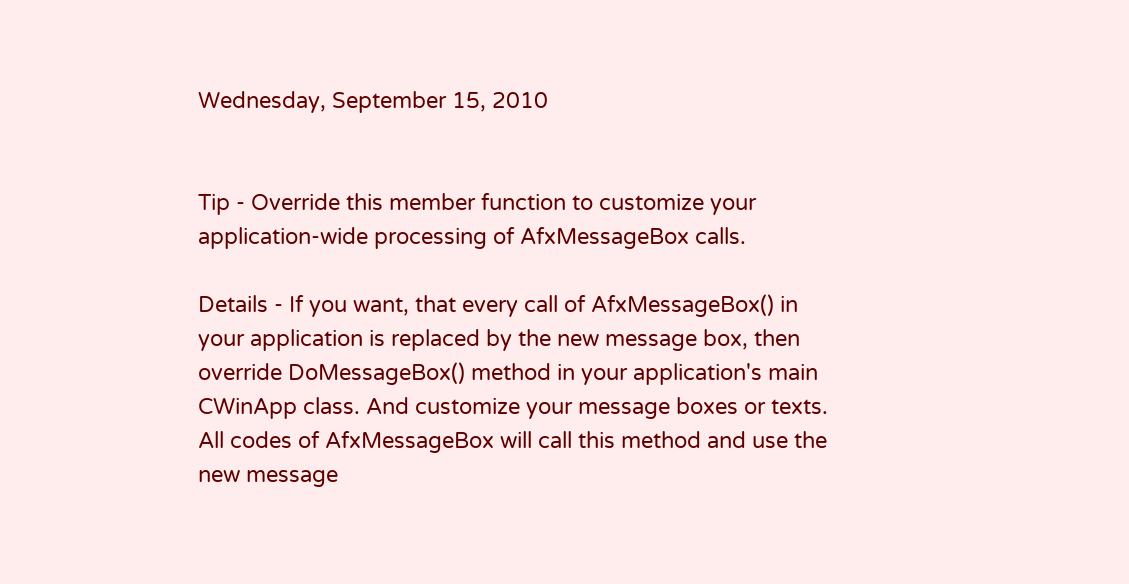Wednesday, September 15, 2010


Tip - Override this member function to customize your application-wide processing of AfxMessageBox calls.

Details - If you want, that every call of AfxMessageBox() in your application is replaced by the new message box, then override DoMessageBox() method in your application's main CWinApp class. And customize your message boxes or texts.  All codes of AfxMessageBox will call this method and use the new message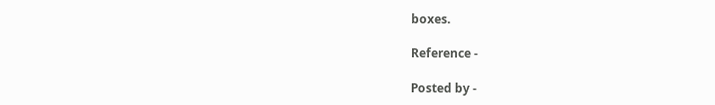boxes.

Reference -

Posted by -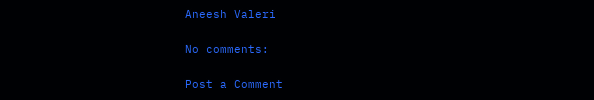Aneesh Valeri

No comments:

Post a Comment